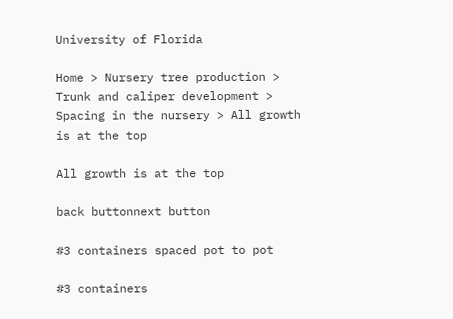University of Florida

Home > Nursery tree production > Trunk and caliper development > Spacing in the nursery > All growth is at the top

All growth is at the top

back buttonnext button

#3 containers spaced pot to pot

#3 containers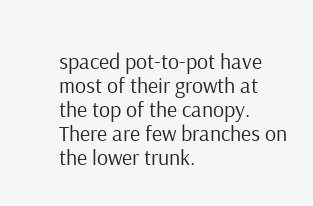spaced pot-to-pot have most of their growth at the top of the canopy. There are few branches on the lower trunk.